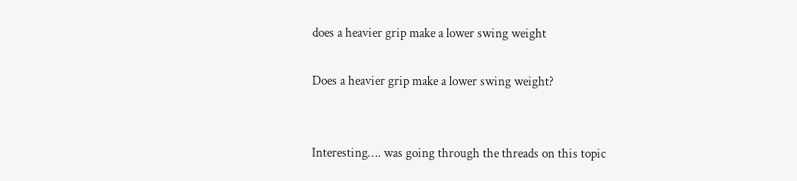does a heavier grip make a lower swing weight

Does a heavier grip make a lower swing weight?


Interesting…. was going through the threads on this topic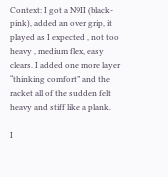Context: I got a N9II (black-pink), added an over grip, it played as I expected , not too heavy , medium flex, easy clears. I added one more layer “thinking comfort” and the racket all of the sudden felt heavy and stiff like a plank.

I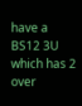have a BS12 3U which has 2 over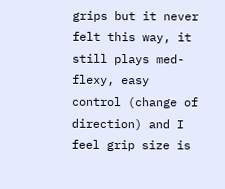grips but it never felt this way, it still plays med-flexy, easy control (change of direction) and I feel grip size is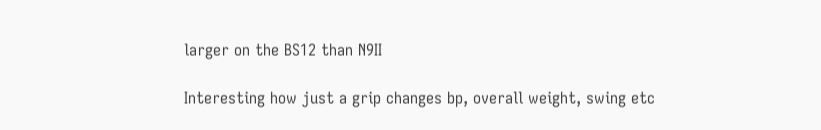larger on the BS12 than N9II

Interesting how just a grip changes bp, overall weight, swing etc